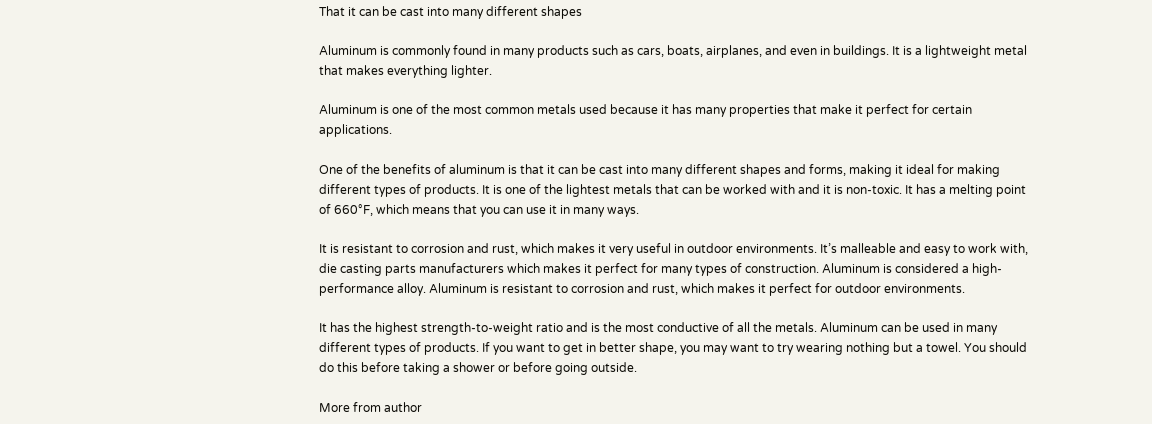That it can be cast into many different shapes

Aluminum is commonly found in many products such as cars, boats, airplanes, and even in buildings. It is a lightweight metal that makes everything lighter.

Aluminum is one of the most common metals used because it has many properties that make it perfect for certain applications.

One of the benefits of aluminum is that it can be cast into many different shapes and forms, making it ideal for making different types of products. It is one of the lightest metals that can be worked with and it is non-toxic. It has a melting point of 660°F, which means that you can use it in many ways.

It is resistant to corrosion and rust, which makes it very useful in outdoor environments. It’s malleable and easy to work with, die casting parts manufacturers which makes it perfect for many types of construction. Aluminum is considered a high-performance alloy. Aluminum is resistant to corrosion and rust, which makes it perfect for outdoor environments.

It has the highest strength-to-weight ratio and is the most conductive of all the metals. Aluminum can be used in many different types of products. If you want to get in better shape, you may want to try wearing nothing but a towel. You should do this before taking a shower or before going outside.

More from author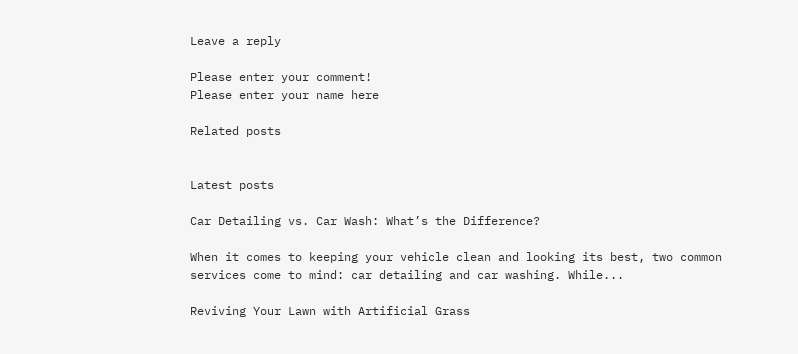Leave a reply

Please enter your comment!
Please enter your name here

Related posts


Latest posts

Car Detailing vs. Car Wash: What’s the Difference?

When it comes to keeping your vehicle clean and looking its best, two common services come to mind: car detailing and car washing. While...

Reviving Your Lawn with Artificial Grass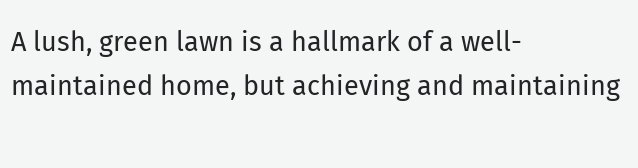A lush, green lawn is a hallmark of a well-maintained home, but achieving and maintaining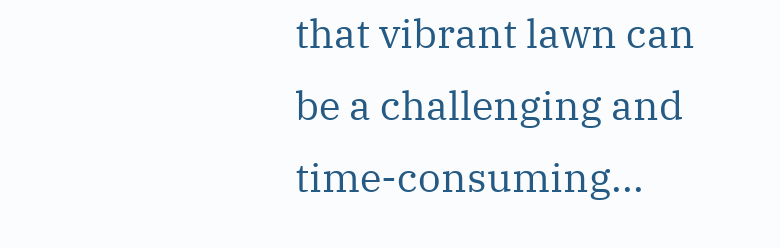that vibrant lawn can be a challenging and time-consuming...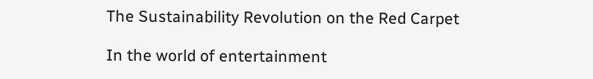The Sustainability Revolution on the Red Carpet

In the world of entertainment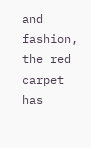and fashion, the red carpet has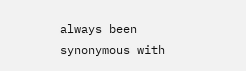always been synonymous with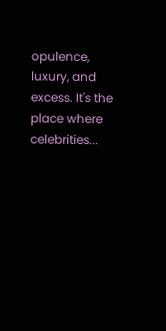opulence, luxury, and excess. It's the place where celebrities...